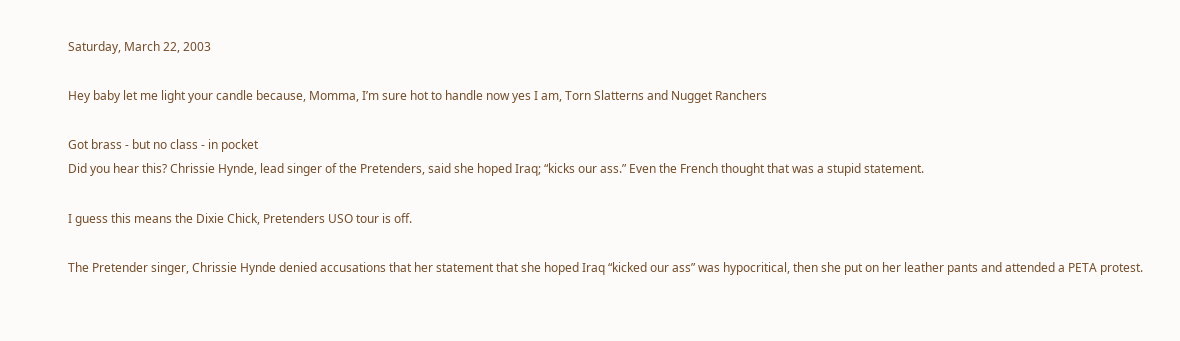Saturday, March 22, 2003

Hey baby let me light your candle because, Momma, I’m sure hot to handle now yes I am, Torn Slatterns and Nugget Ranchers

Got brass - but no class - in pocket
Did you hear this? Chrissie Hynde, lead singer of the Pretenders, said she hoped Iraq; “kicks our ass.” Even the French thought that was a stupid statement.

I guess this means the Dixie Chick, Pretenders USO tour is off.

The Pretender singer, Chrissie Hynde denied accusations that her statement that she hoped Iraq “kicked our ass” was hypocritical, then she put on her leather pants and attended a PETA protest.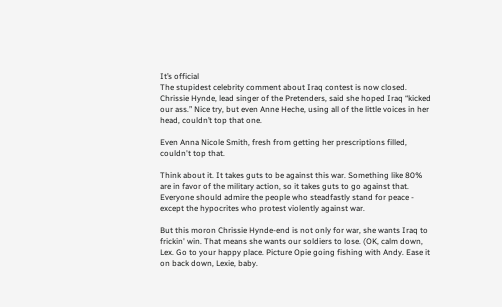It’s official
The stupidest celebrity comment about Iraq contest is now closed. Chrissie Hynde, lead singer of the Pretenders, said she hoped Iraq “kicked our ass.” Nice try, but even Anne Heche, using all of the little voices in her head, couldn’t top that one.

Even Anna Nicole Smith, fresh from getting her prescriptions filled, couldn't top that.

Think about it. It takes guts to be against this war. Something like 80% are in favor of the military action, so it takes guts to go against that. Everyone should admire the people who steadfastly stand for peace - except the hypocrites who protest violently against war.

But this moron Chrissie Hynde-end is not only for war, she wants Iraq to frickin' win. That means she wants our soldiers to lose. (OK, calm down, Lex. Go to your happy place. Picture Opie going fishing with Andy. Ease it on back down, Lexie, baby.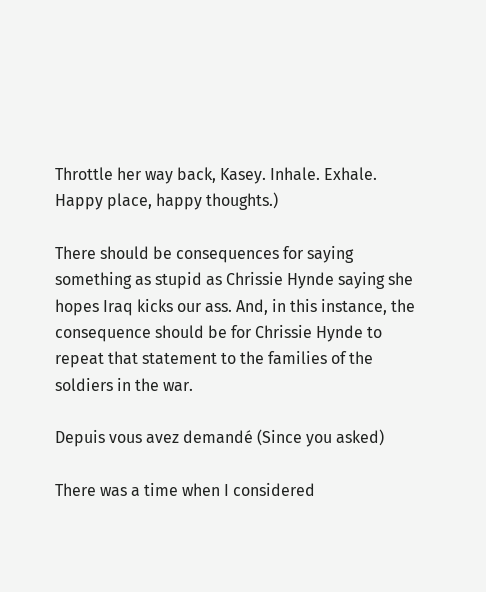Throttle her way back, Kasey. Inhale. Exhale. Happy place, happy thoughts.)

There should be consequences for saying something as stupid as Chrissie Hynde saying she hopes Iraq kicks our ass. And, in this instance, the consequence should be for Chrissie Hynde to repeat that statement to the families of the soldiers in the war.

Depuis vous avez demandé (Since you asked)

There was a time when I considered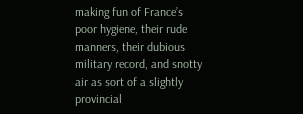making fun of France’s poor hygiene, their rude manners, their dubious military record, and snotty air as sort of a slightly provincial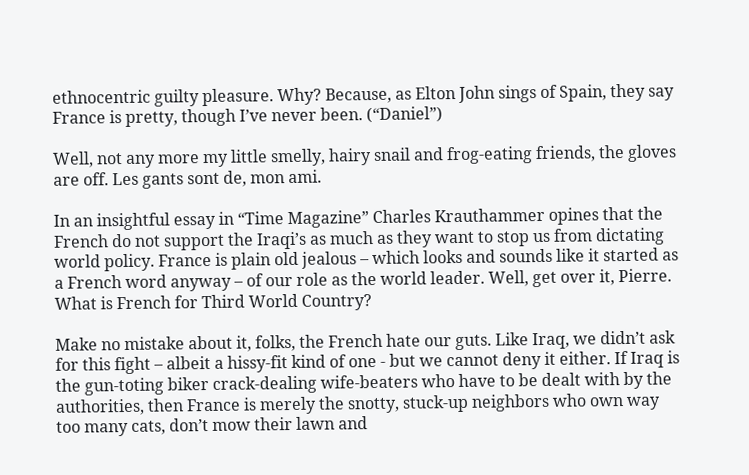ethnocentric guilty pleasure. Why? Because, as Elton John sings of Spain, they say France is pretty, though I’ve never been. (“Daniel”)

Well, not any more my little smelly, hairy snail and frog-eating friends, the gloves are off. Les gants sont de, mon ami.

In an insightful essay in “Time Magazine” Charles Krauthammer opines that the French do not support the Iraqi’s as much as they want to stop us from dictating world policy. France is plain old jealous – which looks and sounds like it started as a French word anyway – of our role as the world leader. Well, get over it, Pierre. What is French for Third World Country?

Make no mistake about it, folks, the French hate our guts. Like Iraq, we didn’t ask for this fight – albeit a hissy-fit kind of one - but we cannot deny it either. If Iraq is the gun-toting biker crack-dealing wife-beaters who have to be dealt with by the authorities, then France is merely the snotty, stuck-up neighbors who own way too many cats, don’t mow their lawn and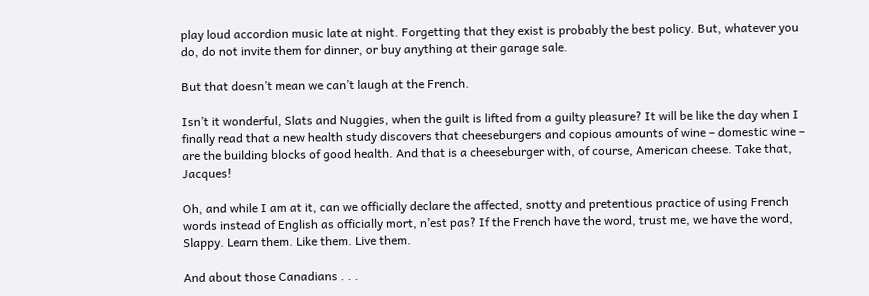play loud accordion music late at night. Forgetting that they exist is probably the best policy. But, whatever you do, do not invite them for dinner, or buy anything at their garage sale.

But that doesn’t mean we can’t laugh at the French.

Isn’t it wonderful, Slats and Nuggies, when the guilt is lifted from a guilty pleasure? It will be like the day when I finally read that a new health study discovers that cheeseburgers and copious amounts of wine – domestic wine – are the building blocks of good health. And that is a cheeseburger with, of course, American cheese. Take that, Jacques!

Oh, and while I am at it, can we officially declare the affected, snotty and pretentious practice of using French words instead of English as officially mort, n’est pas? If the French have the word, trust me, we have the word, Slappy. Learn them. Like them. Live them.

And about those Canadians . . .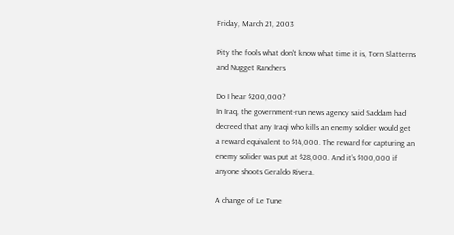Friday, March 21, 2003

Pity the fools what don't know what time it is, Torn Slatterns and Nugget Ranchers

Do I hear $200,000?
In Iraq, the government-run news agency said Saddam had decreed that any Iraqi who kills an enemy soldier would get a reward equivalent to $14,000. The reward for capturing an enemy solider was put at $28,000. And it’s $100,000 if anyone shoots Geraldo Rivera.

A change of Le Tune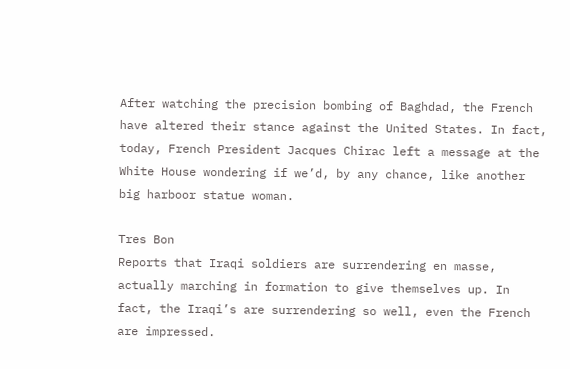After watching the precision bombing of Baghdad, the French have altered their stance against the United States. In fact, today, French President Jacques Chirac left a message at the White House wondering if we’d, by any chance, like another big harboor statue woman.

Tres Bon
Reports that Iraqi soldiers are surrendering en masse, actually marching in formation to give themselves up. In fact, the Iraqi’s are surrendering so well, even the French are impressed.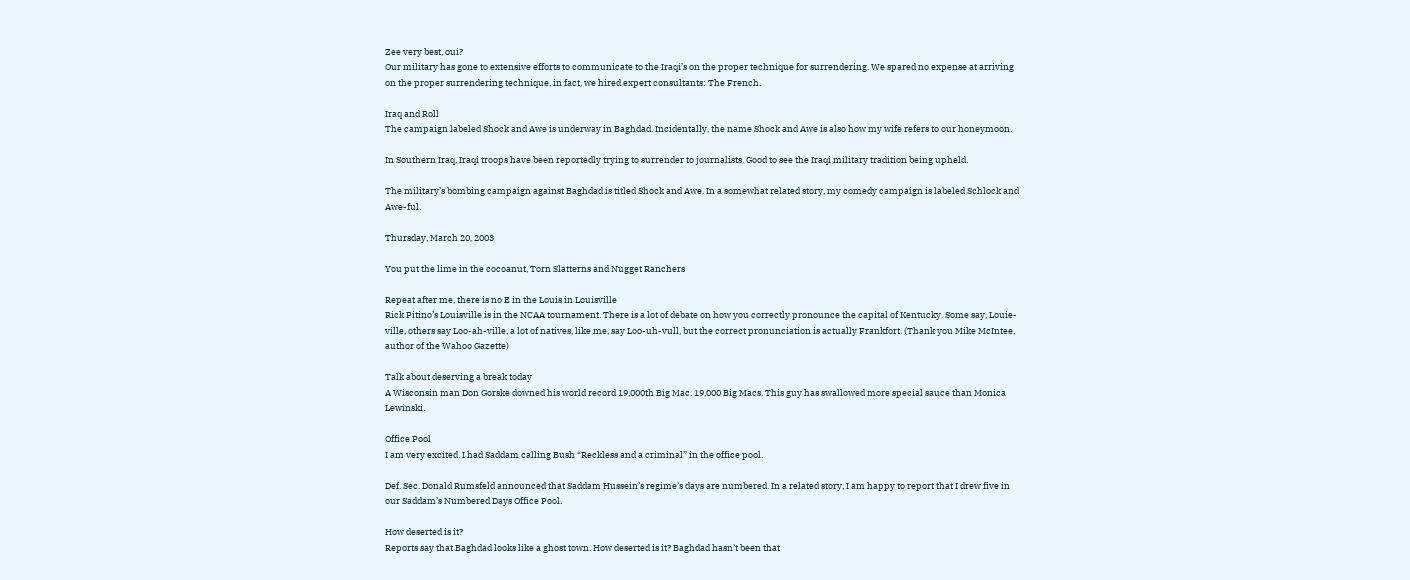Zee very best, oui?
Our military has gone to extensive efforts to communicate to the Iraqi’s on the proper technique for surrendering. We spared no expense at arriving on the proper surrendering technique, in fact, we hired expert consultants: The French.

Iraq and Roll
The campaign labeled Shock and Awe is underway in Baghdad. Incidentally, the name Shock and Awe is also how my wife refers to our honeymoon.

In Southern Iraq, Iraqi troops have been reportedly trying to surrender to journalists. Good to see the Iraqi military tradition being upheld.

The military’s bombing campaign against Baghdad is titled Shock and Awe. In a somewhat related story, my comedy campaign is labeled Schlock and Awe-ful.

Thursday, March 20, 2003

You put the lime in the cocoanut, Torn Slatterns and Nugget Ranchers

Repeat after me, there is no E in the Louis in Louisville
Rick Pitino’s Louisville is in the NCAA tournament. There is a lot of debate on how you correctly pronounce the capital of Kentucky. Some say, Louie-ville, others say Loo-ah-ville, a lot of natives, like me, say Loo-uh-vull, but the correct pronunciation is actually Frankfort. (Thank you Mike McIntee, author of the Wahoo Gazette)

Talk about deserving a break today
A Wisconsin man Don Gorske downed his world record 19,000th Big Mac. 19,000 Big Macs. This guy has swallowed more special sauce than Monica Lewinski.

Office Pool
I am very excited. I had Saddam calling Bush “Reckless and a criminal” in the office pool.

Def. Sec. Donald Rumsfeld announced that Saddam Hussein’s regime’s days are numbered. In a related story, I am happy to report that I drew five in our Saddam’s Numbered Days Office Pool.

How deserted is it?
Reports say that Baghdad looks like a ghost town. How deserted is it? Baghdad hasn’t been that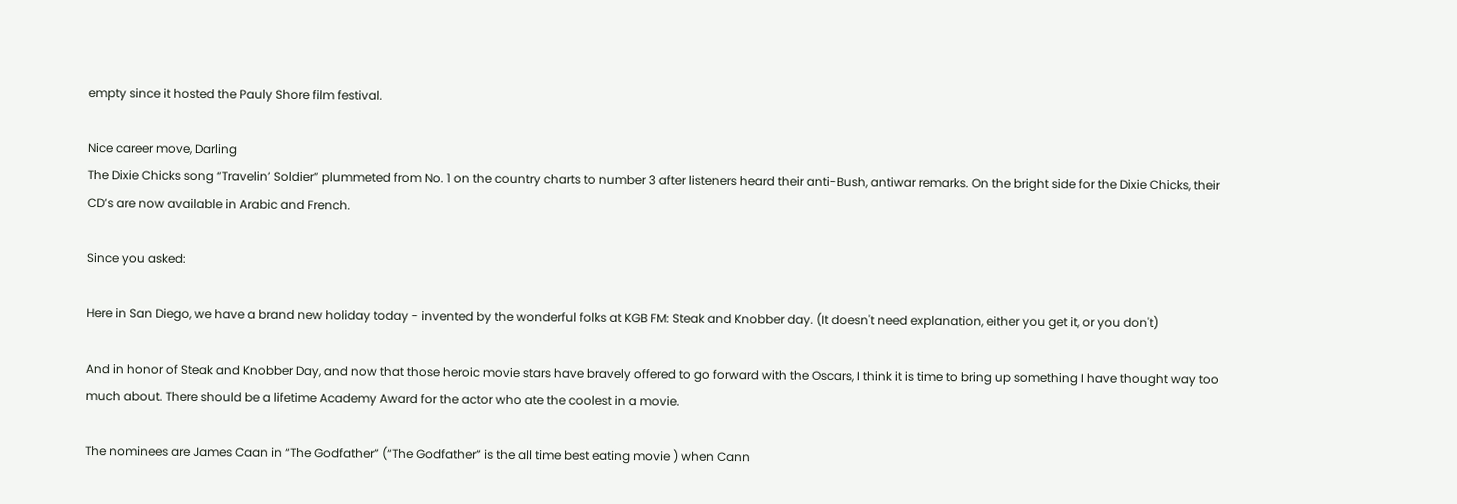empty since it hosted the Pauly Shore film festival.

Nice career move, Darling
The Dixie Chicks song “Travelin’ Soldier” plummeted from No. 1 on the country charts to number 3 after listeners heard their anti-Bush, antiwar remarks. On the bright side for the Dixie Chicks, their CD’s are now available in Arabic and French.

Since you asked:

Here in San Diego, we have a brand new holiday today - invented by the wonderful folks at KGB FM: Steak and Knobber day. (It doesn't need explanation, either you get it, or you don't)

And in honor of Steak and Knobber Day, and now that those heroic movie stars have bravely offered to go forward with the Oscars, I think it is time to bring up something I have thought way too much about. There should be a lifetime Academy Award for the actor who ate the coolest in a movie.

The nominees are James Caan in “The Godfather” (“The Godfather” is the all time best eating movie ) when Cann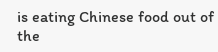is eating Chinese food out of the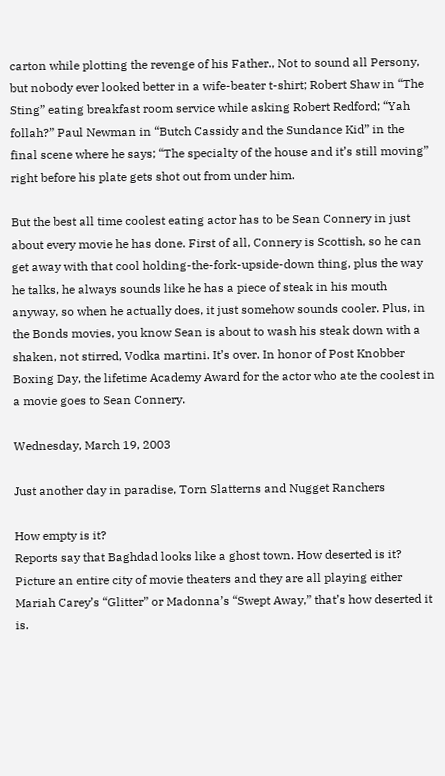carton while plotting the revenge of his Father., Not to sound all Persony, but nobody ever looked better in a wife-beater t-shirt; Robert Shaw in “The Sting” eating breakfast room service while asking Robert Redford; “Yah follah?” Paul Newman in “Butch Cassidy and the Sundance Kid” in the final scene where he says; “The specialty of the house and it’s still moving” right before his plate gets shot out from under him.

But the best all time coolest eating actor has to be Sean Connery in just about every movie he has done. First of all, Connery is Scottish, so he can get away with that cool holding-the-fork-upside-down thing, plus the way he talks, he always sounds like he has a piece of steak in his mouth anyway, so when he actually does, it just somehow sounds cooler. Plus, in the Bonds movies, you know Sean is about to wash his steak down with a shaken, not stirred, Vodka martini. It’s over. In honor of Post Knobber Boxing Day, the lifetime Academy Award for the actor who ate the coolest in a movie goes to Sean Connery.

Wednesday, March 19, 2003

Just another day in paradise, Torn Slatterns and Nugget Ranchers

How empty is it?
Reports say that Baghdad looks like a ghost town. How deserted is it? Picture an entire city of movie theaters and they are all playing either Mariah Carey’s “Glitter” or Madonna’s “Swept Away,” that’s how deserted it is.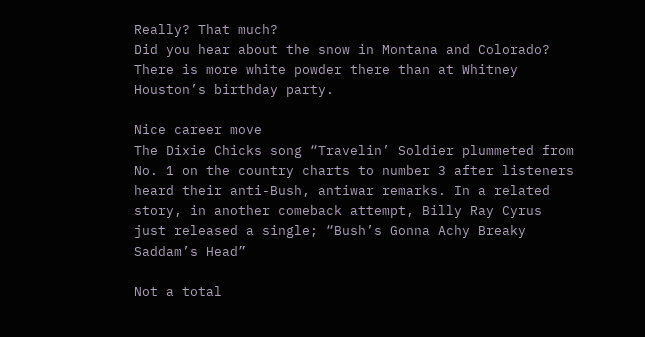Really? That much?
Did you hear about the snow in Montana and Colorado? There is more white powder there than at Whitney Houston’s birthday party.

Nice career move
The Dixie Chicks song “Travelin’ Soldier plummeted from No. 1 on the country charts to number 3 after listeners heard their anti-Bush, antiwar remarks. In a related story, in another comeback attempt, Billy Ray Cyrus just released a single; “Bush’s Gonna Achy Breaky Saddam’s Head”

Not a total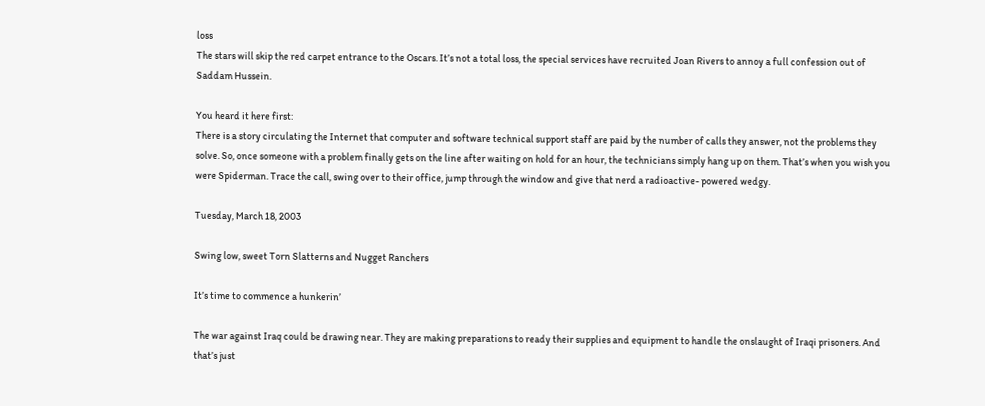loss
The stars will skip the red carpet entrance to the Oscars. It’s not a total loss, the special services have recruited Joan Rivers to annoy a full confession out of Saddam Hussein.

You heard it here first:
There is a story circulating the Internet that computer and software technical support staff are paid by the number of calls they answer, not the problems they solve. So, once someone with a problem finally gets on the line after waiting on hold for an hour, the technicians simply hang up on them. That’s when you wish you were Spiderman. Trace the call, swing over to their office, jump through the window and give that nerd a radioactive- powered wedgy.

Tuesday, March 18, 2003

Swing low, sweet Torn Slatterns and Nugget Ranchers

It’s time to commence a hunkerin’

The war against Iraq could be drawing near. They are making preparations to ready their supplies and equipment to handle the onslaught of Iraqi prisoners. And that’s just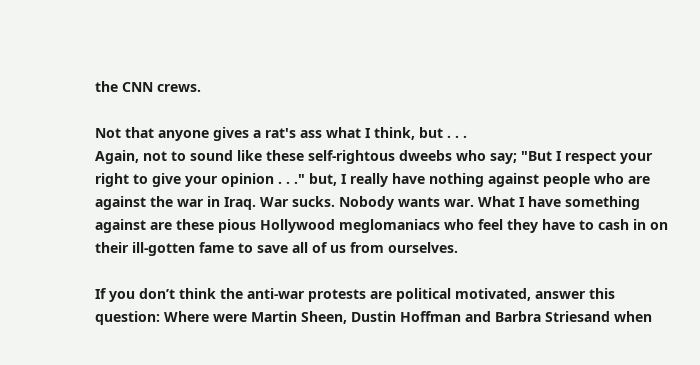the CNN crews.

Not that anyone gives a rat's ass what I think, but . . .
Again, not to sound like these self-rightous dweebs who say; "But I respect your right to give your opinion . . ." but, I really have nothing against people who are against the war in Iraq. War sucks. Nobody wants war. What I have something against are these pious Hollywood meglomaniacs who feel they have to cash in on their ill-gotten fame to save all of us from ourselves.

If you don’t think the anti-war protests are political motivated, answer this question: Where were Martin Sheen, Dustin Hoffman and Barbra Striesand when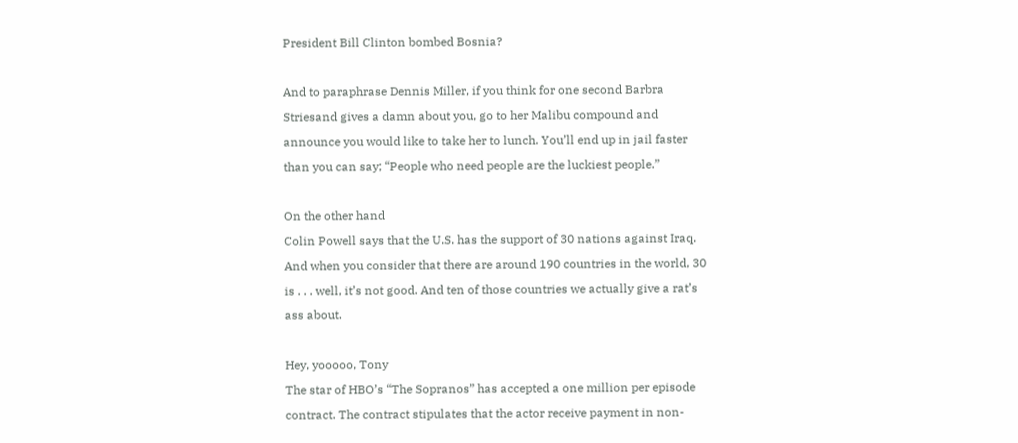President Bill Clinton bombed Bosnia?

And to paraphrase Dennis Miller, if you think for one second Barbra Striesand gives a damn about you, go to her Malibu compound and announce you would like to take her to lunch. You’ll end up in jail faster than you can say; “People who need people are the luckiest people.”

On the other hand
Colin Powell says that the U.S. has the support of 30 nations against Iraq. And when you consider that there are around 190 countries in the world, 30 is . . . well, it’s not good. And ten of those countries we actually give a rat’s ass about.

Hey, yooooo, Tony
The star of HBO’s “The Sopranos” has accepted a one million per episode contract. The contract stipulates that the actor receive payment in non-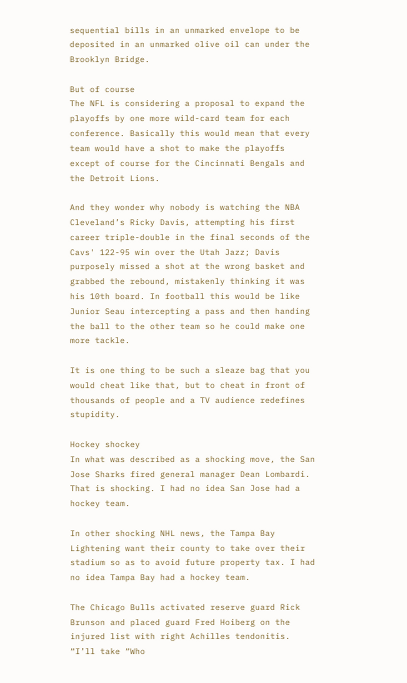sequential bills in an unmarked envelope to be deposited in an unmarked olive oil can under the Brooklyn Bridge.

But of course
The NFL is considering a proposal to expand the playoffs by one more wild-card team for each conference. Basically this would mean that every team would have a shot to make the playoffs except of course for the Cincinnati Bengals and the Detroit Lions.

And they wonder why nobody is watching the NBA
Cleveland’s Ricky Davis, attempting his first career triple-double in the final seconds of the Cavs' 122-95 win over the Utah Jazz; Davis purposely missed a shot at the wrong basket and grabbed the rebound, mistakenly thinking it was his 10th board. In football this would be like Junior Seau intercepting a pass and then handing the ball to the other team so he could make one more tackle.

It is one thing to be such a sleaze bag that you would cheat like that, but to cheat in front of thousands of people and a TV audience redefines stupidity.

Hockey shockey
In what was described as a shocking move, the San Jose Sharks fired general manager Dean Lombardi. That is shocking. I had no idea San Jose had a hockey team.

In other shocking NHL news, the Tampa Bay Lightening want their county to take over their stadium so as to avoid future property tax. I had no idea Tampa Bay had a hockey team.

The Chicago Bulls activated reserve guard Rick Brunson and placed guard Fred Hoiberg on the injured list with right Achilles tendonitis. “I’ll take “Who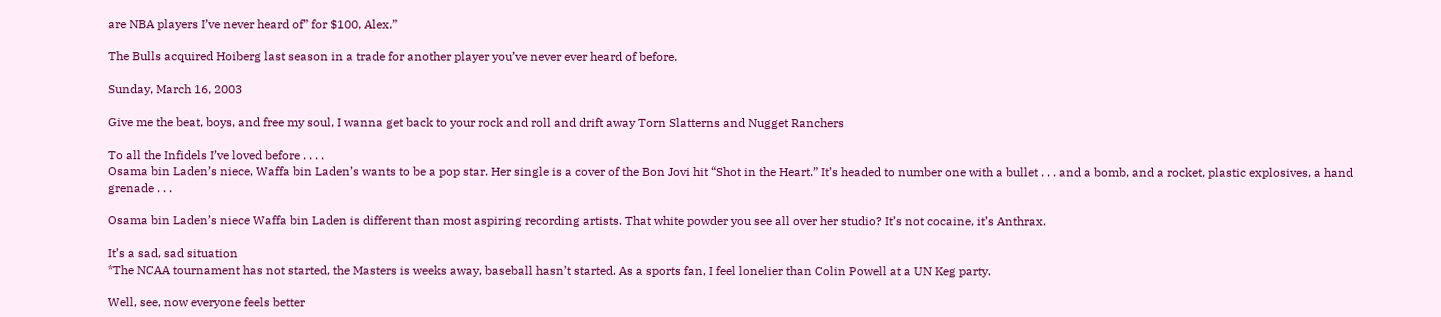are NBA players I’ve never heard of” for $100, Alex.”

The Bulls acquired Hoiberg last season in a trade for another player you’ve never ever heard of before.

Sunday, March 16, 2003

Give me the beat, boys, and free my soul, I wanna get back to your rock and roll and drift away Torn Slatterns and Nugget Ranchers

To all the Infidels I’ve loved before . . . .
Osama bin Laden’s niece, Waffa bin Laden’s wants to be a pop star. Her single is a cover of the Bon Jovi hit “Shot in the Heart.” It’s headed to number one with a bullet . . . and a bomb, and a rocket, plastic explosives, a hand grenade . . .

Osama bin Laden’s niece Waffa bin Laden is different than most aspiring recording artists. That white powder you see all over her studio? It’s not cocaine, it’s Anthrax.

It’s a sad, sad situation
*The NCAA tournament has not started, the Masters is weeks away, baseball hasn’t started. As a sports fan, I feel lonelier than Colin Powell at a UN Keg party.

Well, see, now everyone feels better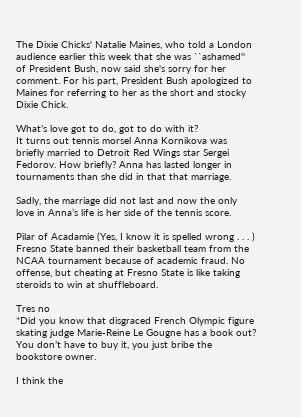The Dixie Chicks' Natalie Maines, who told a London audience earlier this week that she was ``ashamed'' of President Bush, now said she's sorry for her comment. For his part, President Bush apologized to Maines for referring to her as the short and stocky Dixie Chick.

What’s love got to do, got to do with it?
It turns out tennis morsel Anna Kornikova was briefly married to Detroit Red Wings star Sergei Fedorov. How briefly? Anna has lasted longer in tournaments than she did in that that marriage.

Sadly, the marriage did not last and now the only love in Anna’s life is her side of the tennis score.

Pilar of Acadamie (Yes, I know it is spelled wrong . . . )
Fresno State banned their basketball team from the NCAA tournament because of academic fraud. No offense, but cheating at Fresno State is like taking steroids to win at shuffleboard.

Tres no
*Did you know that disgraced French Olympic figure skating judge Marie-Reine Le Gougne has a book out? You don’t have to buy it, you just bribe the bookstore owner.

I think the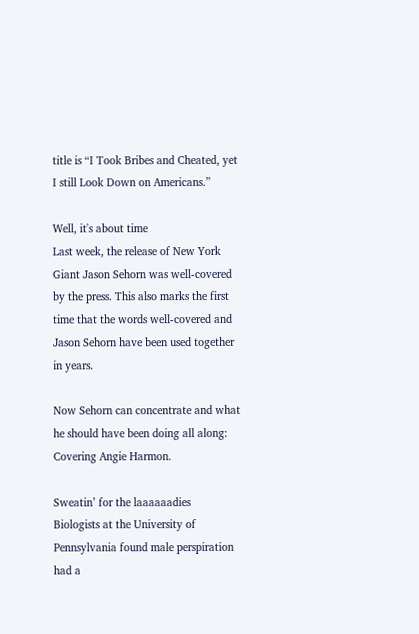title is “I Took Bribes and Cheated, yet I still Look Down on Americans.”

Well, it's about time
Last week, the release of New York Giant Jason Sehorn was well-covered by the press. This also marks the first time that the words well-covered and Jason Sehorn have been used together in years.

Now Sehorn can concentrate and what he should have been doing all along: Covering Angie Harmon.

Sweatin’ for the laaaaaadies
Biologists at the University of Pennsylvania found male perspiration had a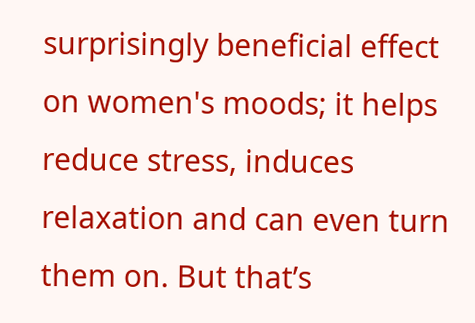surprisingly beneficial effect on women's moods; it helps reduce stress, induces relaxation and can even turn them on. But that’s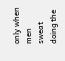only when men sweat doing the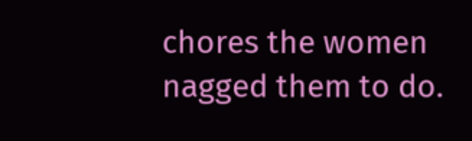chores the women nagged them to do.